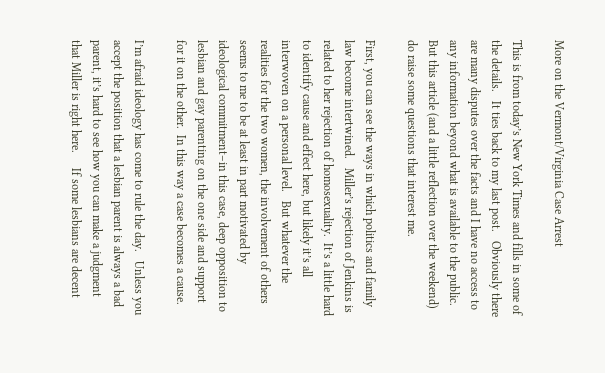More on the Vermont/Virginia Case Arrest

This is from today’s New York Times and fills in some of the details.   It ties back to my last post.   Obviously there are many disputes over the facts and I have no access to any information beyond what is available to the public.  But this article (and a little reflection over the weekend) do raise some questions that interest me.

First, you can see the ways in which politics and family law become intertwined.   Miller’s rejection of Jenkins is related to her rejection of homosexuality.  It’s a little hard to identify cause and effect here, but likely it’s all interwoven on a personal level.   But whatever the realities for the two women, the involvement of others seems to me to be at least in part motivated by ideological commitment–in this case, deep opposition to lesbian and gay parenting on the one side and support for it on the other.  In this way a case becomes a cause.

I’m afraid ideology has come to rule the day.   Unless you accept the position that a lesbian parent is always a bad parent, it’s hard to see how you can make a judgment that Miller is right here.     If some lesbians are decent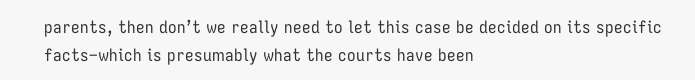parents, then don’t we really need to let this case be decided on its specific facts–which is presumably what the courts have been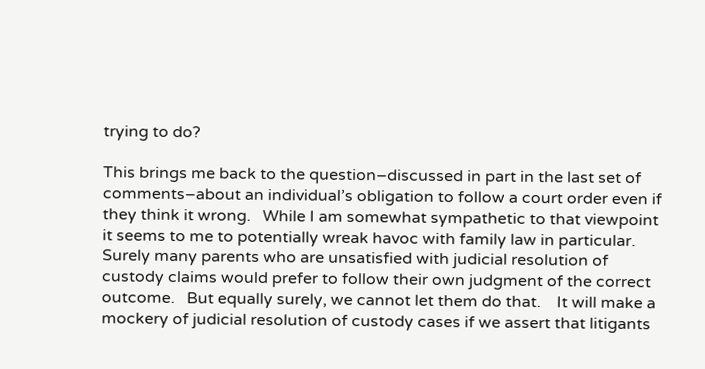trying to do?

This brings me back to the question–discussed in part in the last set of comments–about an individual’s obligation to follow a court order even if they think it wrong.   While I am somewhat sympathetic to that viewpoint it seems to me to potentially wreak havoc with family law in particular.   Surely many parents who are unsatisfied with judicial resolution of custody claims would prefer to follow their own judgment of the correct outcome.   But equally surely, we cannot let them do that.    It will make a mockery of judicial resolution of custody cases if we assert that litigants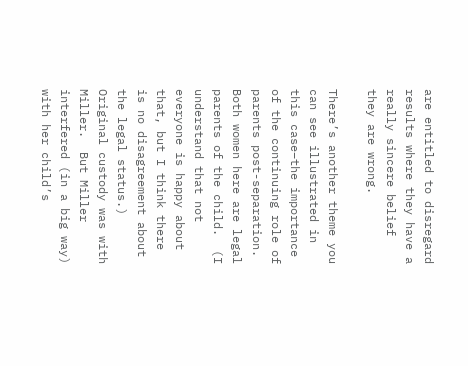are entitled to disregard results where they have a really sincere belief they are wrong.

There’s another theme you can see illustrated in this case–the importance of the continuing role of parents post-separation.    Both women here are legal parents of the child.  (I understand that not everyone is happy about that, but I think there is no disagreement about the legal status.)   Original custody was with Miller.  But Miller interfered (in a big way) with her child’s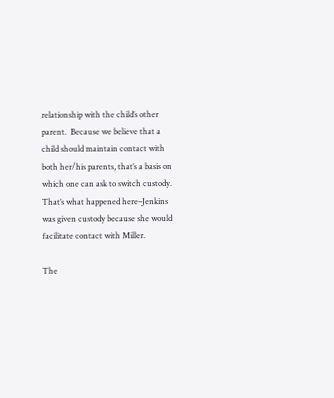relationship with the child’s other parent.  Because we believe that a child should maintain contact with both her/his parents, that’s a basis on which one can ask to switch custody.   That’s what happened here–Jenkins was given custody because she would facilitate contact with Miller.

The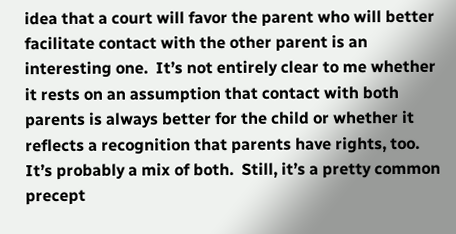idea that a court will favor the parent who will better facilitate contact with the other parent is an interesting one.  It’s not entirely clear to me whether it rests on an assumption that contact with both parents is always better for the child or whether it reflects a recognition that parents have rights, too.   It’s probably a mix of both.  Still, it’s a pretty common precept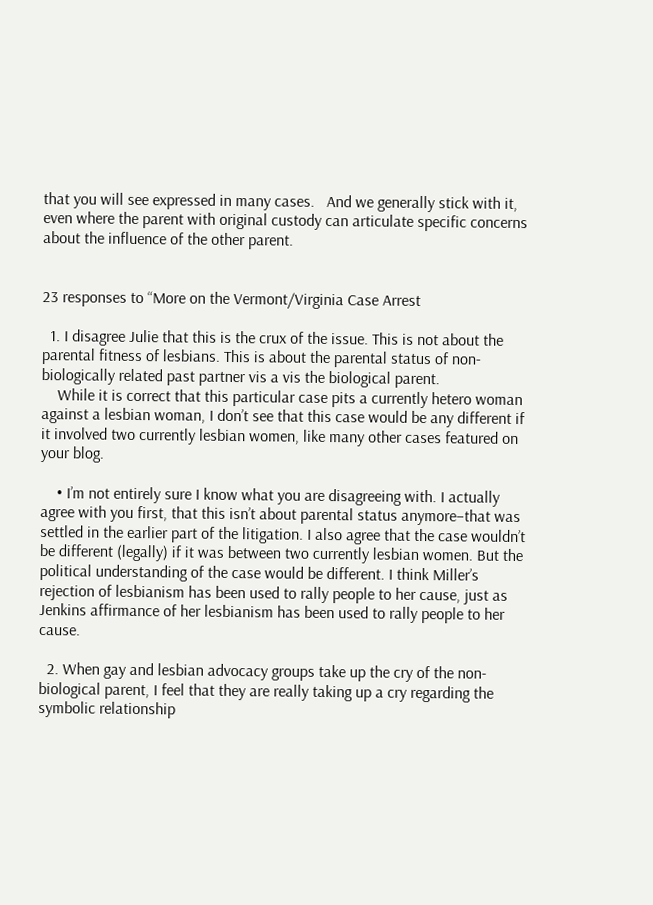that you will see expressed in many cases.   And we generally stick with it, even where the parent with original custody can articulate specific concerns about the influence of the other parent.


23 responses to “More on the Vermont/Virginia Case Arrest

  1. I disagree Julie that this is the crux of the issue. This is not about the parental fitness of lesbians. This is about the parental status of non-biologically related past partner vis a vis the biological parent.
    While it is correct that this particular case pits a currently hetero woman against a lesbian woman, I don’t see that this case would be any different if it involved two currently lesbian women, like many other cases featured on your blog.

    • I’m not entirely sure I know what you are disagreeing with. I actually agree with you first, that this isn’t about parental status anymore–that was settled in the earlier part of the litigation. I also agree that the case wouldn’t be different (legally) if it was between two currently lesbian women. But the political understanding of the case would be different. I think Miller’s rejection of lesbianism has been used to rally people to her cause, just as Jenkins affirmance of her lesbianism has been used to rally people to her cause.

  2. When gay and lesbian advocacy groups take up the cry of the non-biological parent, I feel that they are really taking up a cry regarding the symbolic relationship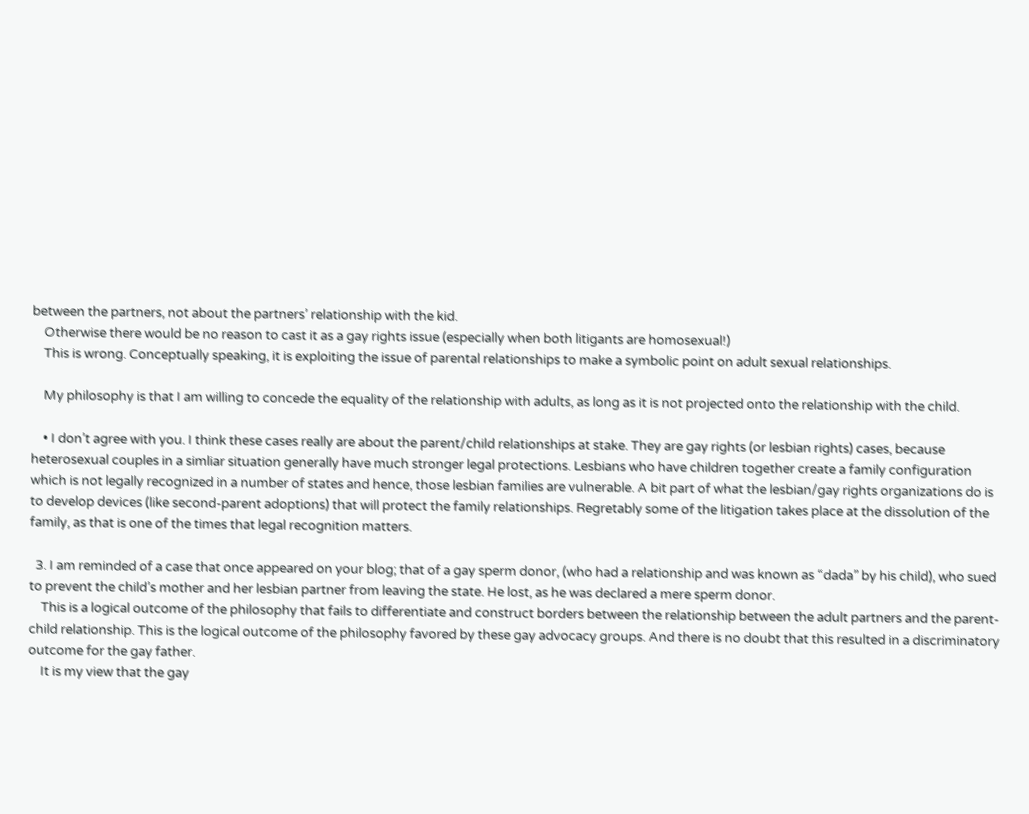between the partners, not about the partners’ relationship with the kid.
    Otherwise there would be no reason to cast it as a gay rights issue (especially when both litigants are homosexual!)
    This is wrong. Conceptually speaking, it is exploiting the issue of parental relationships to make a symbolic point on adult sexual relationships.

    My philosophy is that I am willing to concede the equality of the relationship with adults, as long as it is not projected onto the relationship with the child.

    • I don’t agree with you. I think these cases really are about the parent/child relationships at stake. They are gay rights (or lesbian rights) cases, because heterosexual couples in a simliar situation generally have much stronger legal protections. Lesbians who have children together create a family configuration which is not legally recognized in a number of states and hence, those lesbian families are vulnerable. A bit part of what the lesbian/gay rights organizations do is to develop devices (like second-parent adoptions) that will protect the family relationships. Regretably some of the litigation takes place at the dissolution of the family, as that is one of the times that legal recognition matters.

  3. I am reminded of a case that once appeared on your blog; that of a gay sperm donor, (who had a relationship and was known as “dada” by his child), who sued to prevent the child’s mother and her lesbian partner from leaving the state. He lost, as he was declared a mere sperm donor.
    This is a logical outcome of the philosophy that fails to differentiate and construct borders between the relationship between the adult partners and the parent-child relationship. This is the logical outcome of the philosophy favored by these gay advocacy groups. And there is no doubt that this resulted in a discriminatory outcome for the gay father.
    It is my view that the gay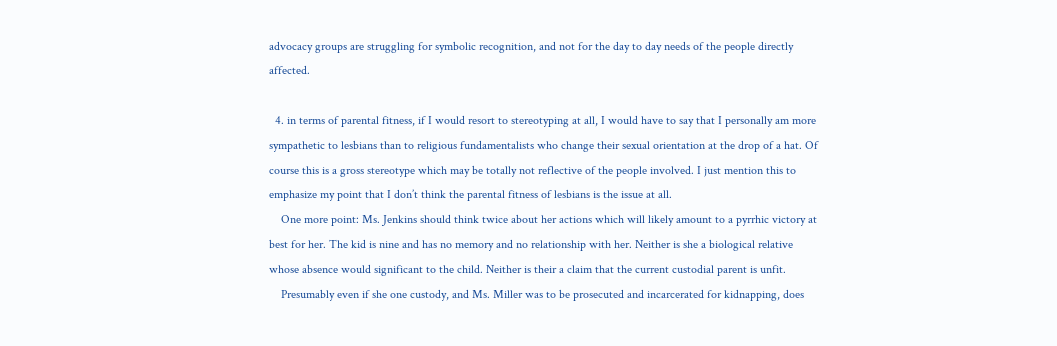advocacy groups are struggling for symbolic recognition, and not for the day to day needs of the people directly affected.

  4. in terms of parental fitness, if I would resort to stereotyping at all, I would have to say that I personally am more sympathetic to lesbians than to religious fundamentalists who change their sexual orientation at the drop of a hat. Of course this is a gross stereotype which may be totally not reflective of the people involved. I just mention this to emphasize my point that I don’t think the parental fitness of lesbians is the issue at all.
    One more point: Ms. Jenkins should think twice about her actions which will likely amount to a pyrrhic victory at best for her. The kid is nine and has no memory and no relationship with her. Neither is she a biological relative whose absence would significant to the child. Neither is their a claim that the current custodial parent is unfit.
    Presumably even if she one custody, and Ms. Miller was to be prosecuted and incarcerated for kidnapping, does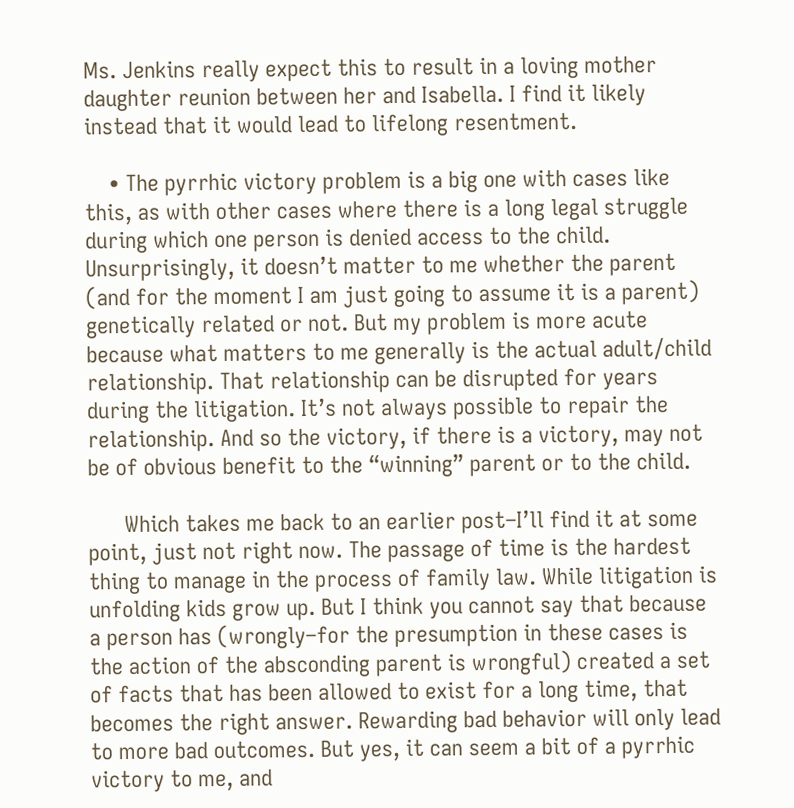Ms. Jenkins really expect this to result in a loving mother daughter reunion between her and Isabella. I find it likely instead that it would lead to lifelong resentment.

    • The pyrrhic victory problem is a big one with cases like this, as with other cases where there is a long legal struggle during which one person is denied access to the child. Unsurprisingly, it doesn’t matter to me whether the parent (and for the moment I am just going to assume it is a parent) genetically related or not. But my problem is more acute because what matters to me generally is the actual adult/child relationship. That relationship can be disrupted for years during the litigation. It’s not always possible to repair the relationship. And so the victory, if there is a victory, may not be of obvious benefit to the “winning” parent or to the child.

      Which takes me back to an earlier post–I’ll find it at some point, just not right now. The passage of time is the hardest thing to manage in the process of family law. While litigation is unfolding kids grow up. But I think you cannot say that because a person has (wrongly–for the presumption in these cases is the action of the absconding parent is wrongful) created a set of facts that has been allowed to exist for a long time, that becomes the right answer. Rewarding bad behavior will only lead to more bad outcomes. But yes, it can seem a bit of a pyrrhic victory to me, and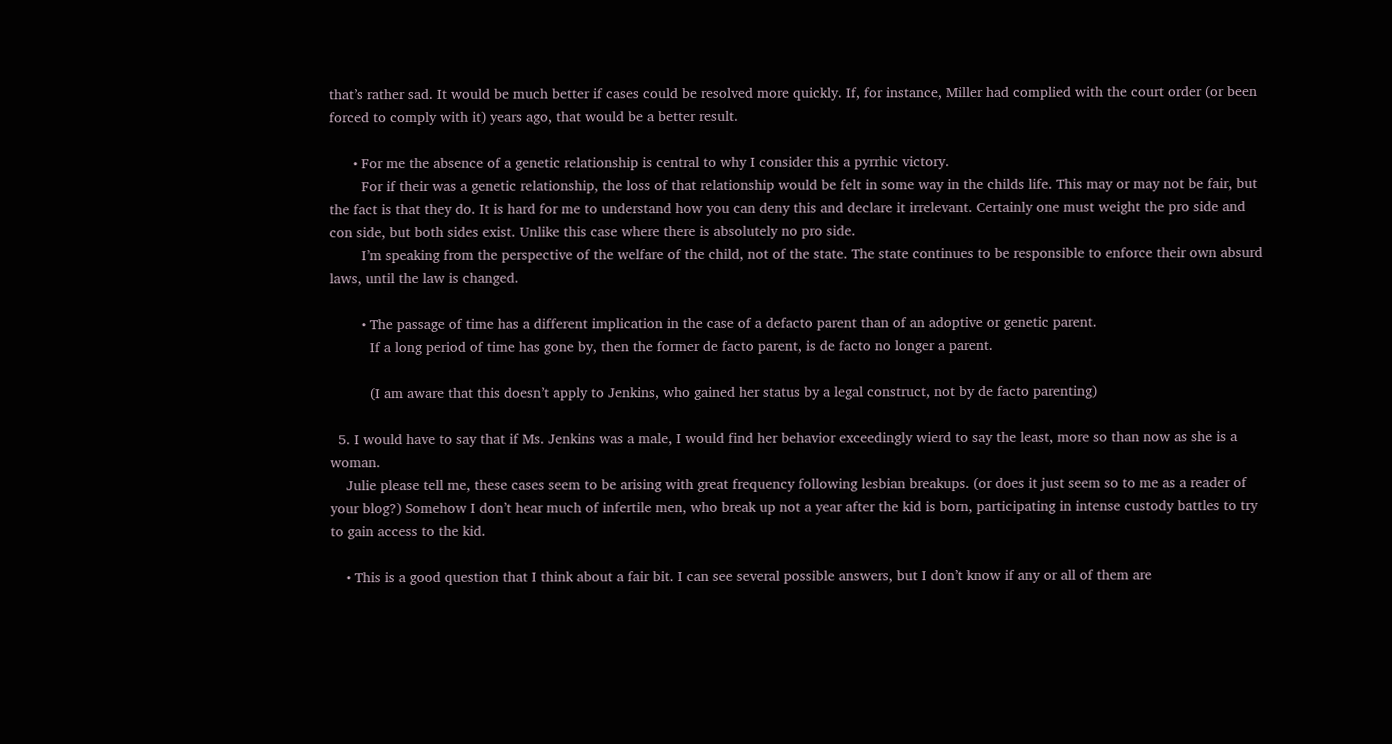that’s rather sad. It would be much better if cases could be resolved more quickly. If, for instance, Miller had complied with the court order (or been forced to comply with it) years ago, that would be a better result.

      • For me the absence of a genetic relationship is central to why I consider this a pyrrhic victory.
        For if their was a genetic relationship, the loss of that relationship would be felt in some way in the childs life. This may or may not be fair, but the fact is that they do. It is hard for me to understand how you can deny this and declare it irrelevant. Certainly one must weight the pro side and con side, but both sides exist. Unlike this case where there is absolutely no pro side.
        I’m speaking from the perspective of the welfare of the child, not of the state. The state continues to be responsible to enforce their own absurd laws, until the law is changed.

        • The passage of time has a different implication in the case of a defacto parent than of an adoptive or genetic parent.
          If a long period of time has gone by, then the former de facto parent, is de facto no longer a parent.

          (I am aware that this doesn’t apply to Jenkins, who gained her status by a legal construct, not by de facto parenting)

  5. I would have to say that if Ms. Jenkins was a male, I would find her behavior exceedingly wierd to say the least, more so than now as she is a woman.
    Julie please tell me, these cases seem to be arising with great frequency following lesbian breakups. (or does it just seem so to me as a reader of your blog?) Somehow I don’t hear much of infertile men, who break up not a year after the kid is born, participating in intense custody battles to try to gain access to the kid.

    • This is a good question that I think about a fair bit. I can see several possible answers, but I don’t know if any or all of them are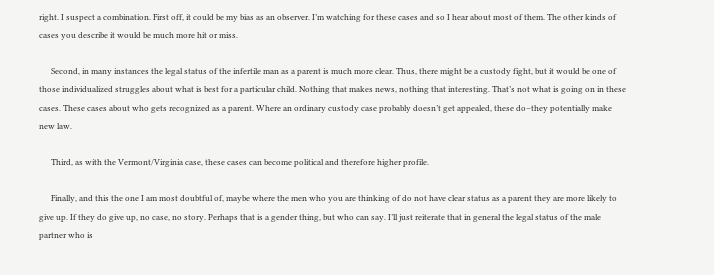right. I suspect a combination. First off, it could be my bias as an observer. I’m watching for these cases and so I hear about most of them. The other kinds of cases you describe it would be much more hit or miss.

      Second, in many instances the legal status of the infertile man as a parent is much more clear. Thus, there might be a custody fight, but it would be one of those individualized struggles about what is best for a particular child. Nothing that makes news, nothing that interesting. That’s not what is going on in these cases. These cases about who gets recognized as a parent. Where an ordinary custody case probably doesn’t get appealed, these do–they potentially make new law.

      Third, as with the Vermont/Virginia case, these cases can become political and therefore higher profile.

      Finally, and this the one I am most doubtful of, maybe where the men who you are thinking of do not have clear status as a parent they are more likely to give up. If they do give up, no case, no story. Perhaps that is a gender thing, but who can say. I’ll just reiterate that in general the legal status of the male partner who is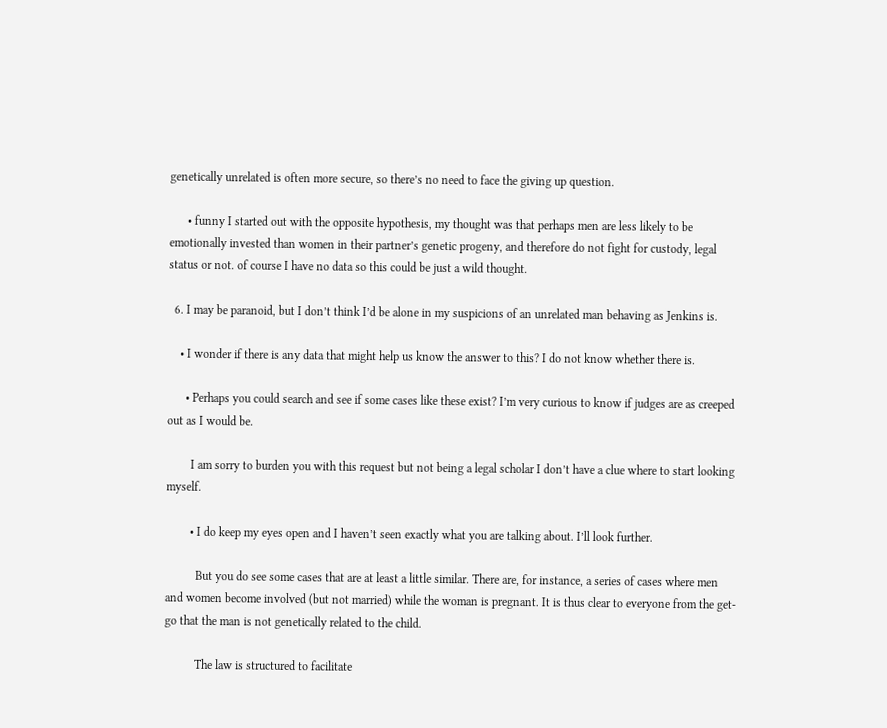genetically unrelated is often more secure, so there’s no need to face the giving up question.

      • funny I started out with the opposite hypothesis, my thought was that perhaps men are less likely to be emotionally invested than women in their partner’s genetic progeny, and therefore do not fight for custody, legal status or not. of course I have no data so this could be just a wild thought.

  6. I may be paranoid, but I don’t think I’d be alone in my suspicions of an unrelated man behaving as Jenkins is.

    • I wonder if there is any data that might help us know the answer to this? I do not know whether there is.

      • Perhaps you could search and see if some cases like these exist? I’m very curious to know if judges are as creeped out as I would be.

        I am sorry to burden you with this request but not being a legal scholar I don’t have a clue where to start looking myself.

        • I do keep my eyes open and I haven’t seen exactly what you are talking about. I’ll look further.

          But you do see some cases that are at least a little similar. There are, for instance, a series of cases where men and women become involved (but not married) while the woman is pregnant. It is thus clear to everyone from the get-go that the man is not genetically related to the child.

          The law is structured to facilitate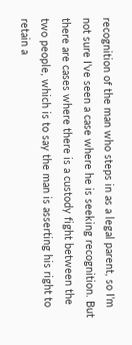recognition of the man who steps in as a legal parent, so I’m not sure I’ve seen a case where he is seeking recognition. But there are cases where there is a custody fight between the two people, which is to say the man is asserting his right to retain a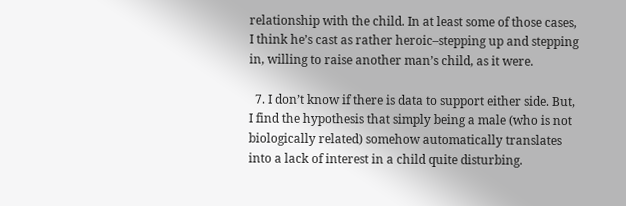relationship with the child. In at least some of those cases, I think he’s cast as rather heroic–stepping up and stepping in, willing to raise another man’s child, as it were.

  7. I don’t know if there is data to support either side. But, I find the hypothesis that simply being a male (who is not biologically related) somehow automatically translates into a lack of interest in a child quite disturbing.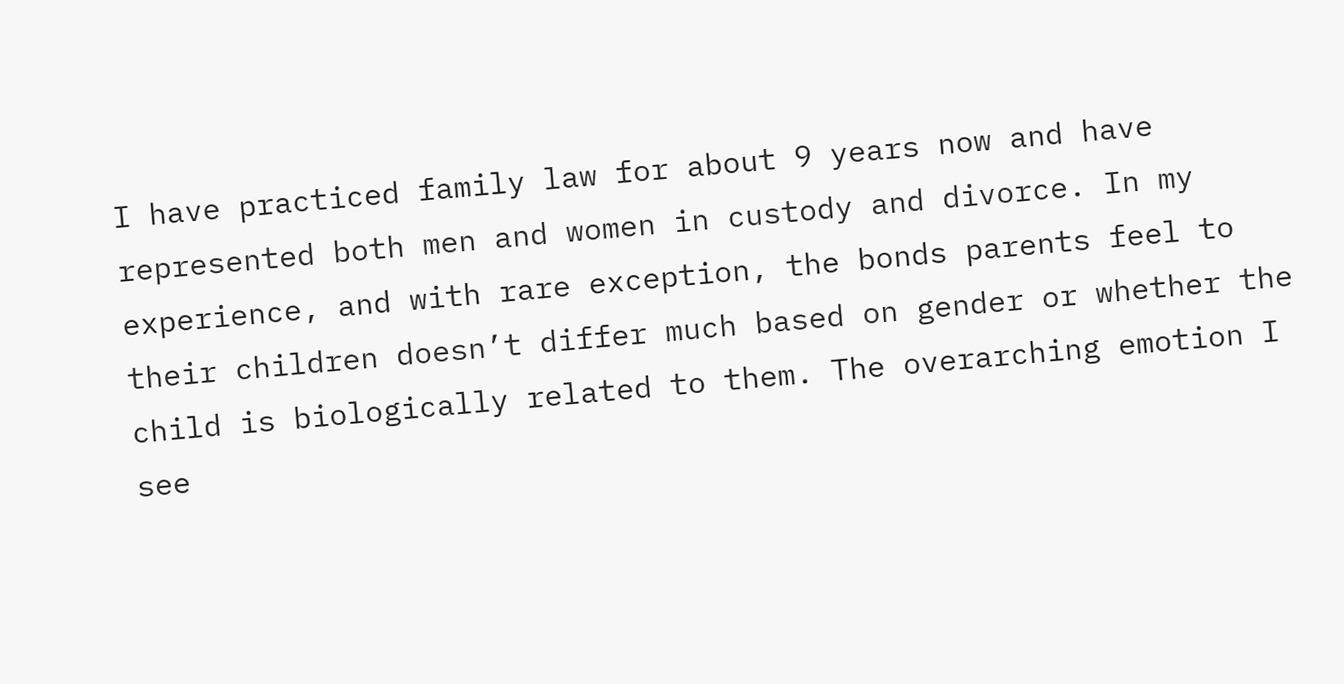I have practiced family law for about 9 years now and have represented both men and women in custody and divorce. In my experience, and with rare exception, the bonds parents feel to their children doesn’t differ much based on gender or whether the child is biologically related to them. The overarching emotion I see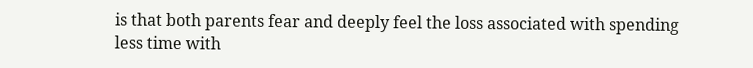is that both parents fear and deeply feel the loss associated with spending less time with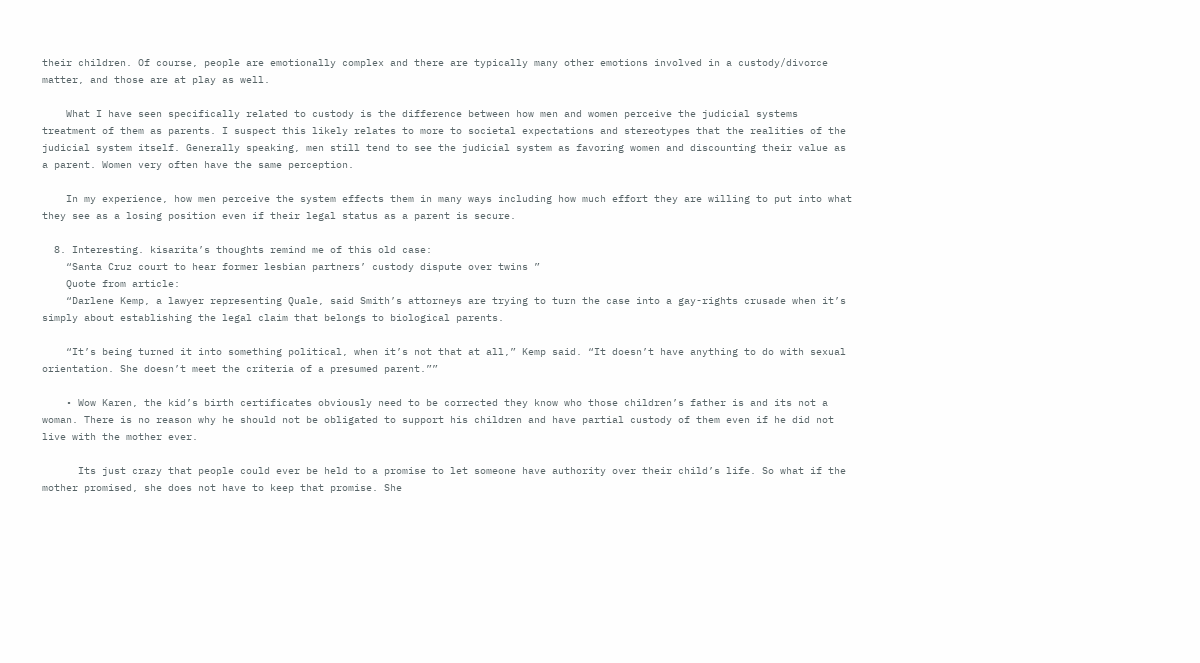their children. Of course, people are emotionally complex and there are typically many other emotions involved in a custody/divorce matter, and those are at play as well.

    What I have seen specifically related to custody is the difference between how men and women perceive the judicial systems treatment of them as parents. I suspect this likely relates to more to societal expectations and stereotypes that the realities of the judicial system itself. Generally speaking, men still tend to see the judicial system as favoring women and discounting their value as a parent. Women very often have the same perception.

    In my experience, how men perceive the system effects them in many ways including how much effort they are willing to put into what they see as a losing position even if their legal status as a parent is secure.

  8. Interesting. kisarita’s thoughts remind me of this old case:
    “Santa Cruz court to hear former lesbian partners’ custody dispute over twins ”
    Quote from article:
    “Darlene Kemp, a lawyer representing Quale, said Smith’s attorneys are trying to turn the case into a gay-rights crusade when it’s simply about establishing the legal claim that belongs to biological parents.

    “It’s being turned it into something political, when it’s not that at all,” Kemp said. “It doesn’t have anything to do with sexual orientation. She doesn’t meet the criteria of a presumed parent.””

    • Wow Karen, the kid’s birth certificates obviously need to be corrected they know who those children’s father is and its not a woman. There is no reason why he should not be obligated to support his children and have partial custody of them even if he did not live with the mother ever.

      Its just crazy that people could ever be held to a promise to let someone have authority over their child’s life. So what if the mother promised, she does not have to keep that promise. She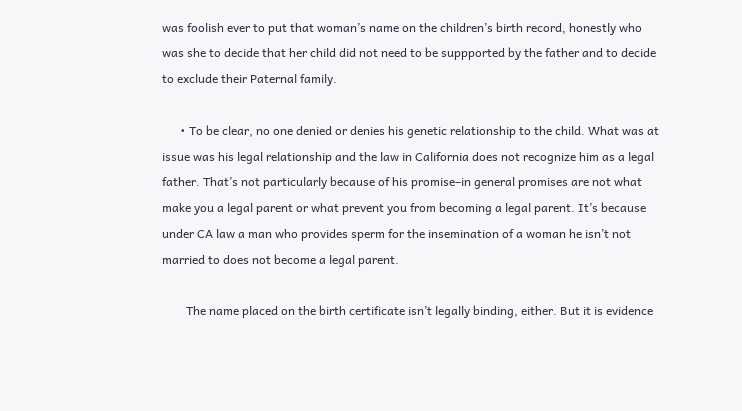was foolish ever to put that woman’s name on the children’s birth record, honestly who was she to decide that her child did not need to be suppported by the father and to decide to exclude their Paternal family.

      • To be clear, no one denied or denies his genetic relationship to the child. What was at issue was his legal relationship and the law in California does not recognize him as a legal father. That’s not particularly because of his promise–in general promises are not what make you a legal parent or what prevent you from becoming a legal parent. It’s because under CA law a man who provides sperm for the insemination of a woman he isn’t not married to does not become a legal parent.

        The name placed on the birth certificate isn’t legally binding, either. But it is evidence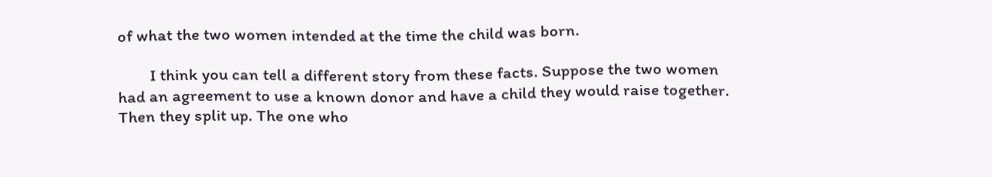of what the two women intended at the time the child was born.

        I think you can tell a different story from these facts. Suppose the two women had an agreement to use a known donor and have a child they would raise together. Then they split up. The one who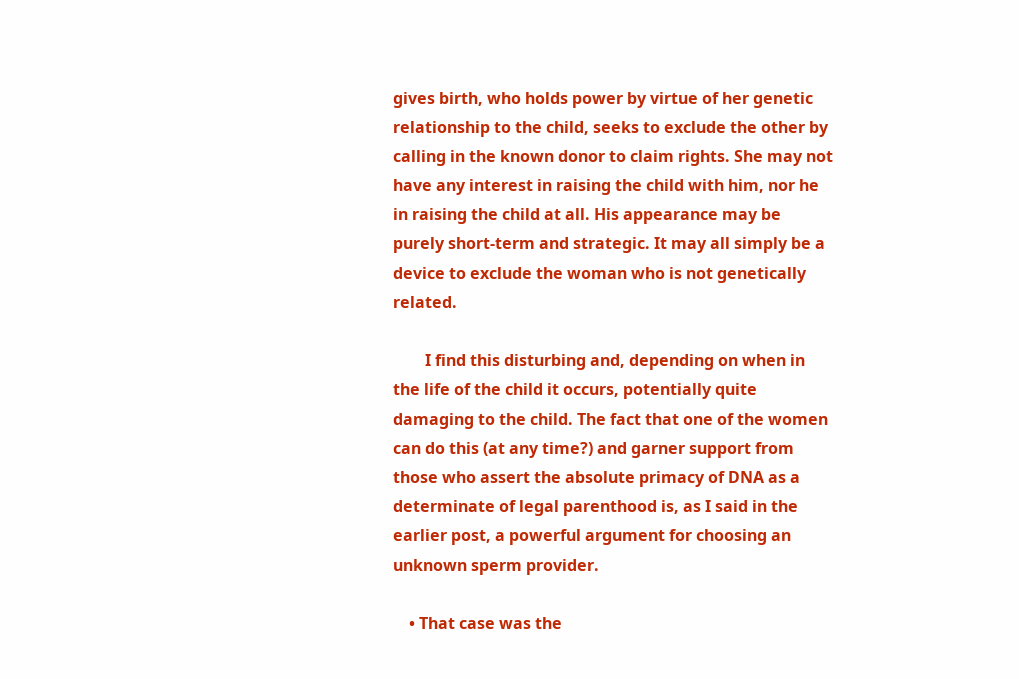gives birth, who holds power by virtue of her genetic relationship to the child, seeks to exclude the other by calling in the known donor to claim rights. She may not have any interest in raising the child with him, nor he in raising the child at all. His appearance may be purely short-term and strategic. It may all simply be a device to exclude the woman who is not genetically related.

        I find this disturbing and, depending on when in the life of the child it occurs, potentially quite damaging to the child. The fact that one of the women can do this (at any time?) and garner support from those who assert the absolute primacy of DNA as a determinate of legal parenthood is, as I said in the earlier post, a powerful argument for choosing an unknown sperm provider.

    • That case was the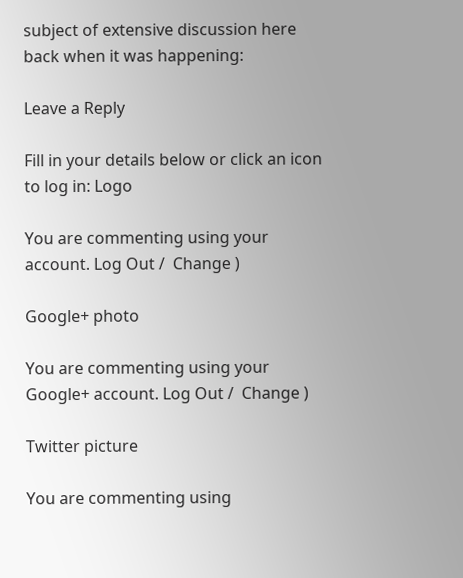subject of extensive discussion here back when it was happening:

Leave a Reply

Fill in your details below or click an icon to log in: Logo

You are commenting using your account. Log Out /  Change )

Google+ photo

You are commenting using your Google+ account. Log Out /  Change )

Twitter picture

You are commenting using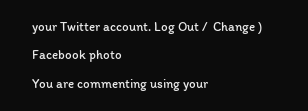your Twitter account. Log Out /  Change )

Facebook photo

You are commenting using your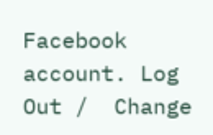Facebook account. Log Out /  Change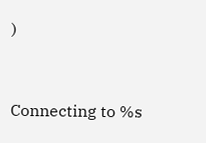)


Connecting to %s